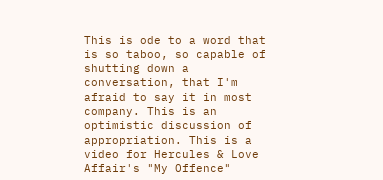This is ode to a word that is so taboo, so capable of shutting down a conversation, that I'm afraid to say it in most company. This is an optimistic discussion of appropriation. This is a video for Hercules & Love Affair's "My Offence"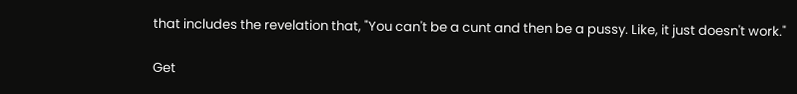that includes the revelation that, "You can't be a cunt and then be a pussy. Like, it just doesn't work."

Get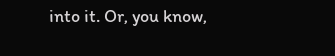into it. Or, you know,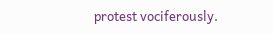protest vociferously.